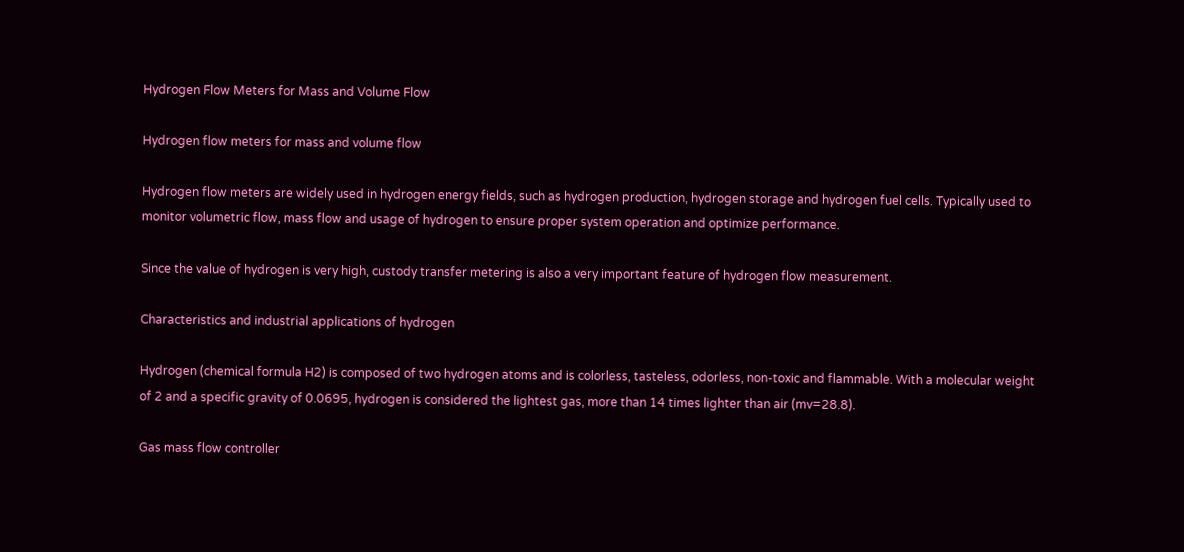Hydrogen Flow Meters for Mass and Volume Flow

Hydrogen flow meters for mass and volume flow

Hydrogen flow meters are widely used in hydrogen energy fields, such as hydrogen production, hydrogen storage and hydrogen fuel cells. Typically used to monitor volumetric flow, mass flow and usage of hydrogen to ensure proper system operation and optimize performance.

Since the value of hydrogen is very high, custody transfer metering is also a very important feature of hydrogen flow measurement.

Characteristics and industrial applications of hydrogen

Hydrogen (chemical formula H2) is composed of two hydrogen atoms and is colorless, tasteless, odorless, non-toxic and flammable. With a molecular weight of 2 and a specific gravity of 0.0695, hydrogen is considered the lightest gas, more than 14 times lighter than air (mv=28.8).

Gas mass flow controller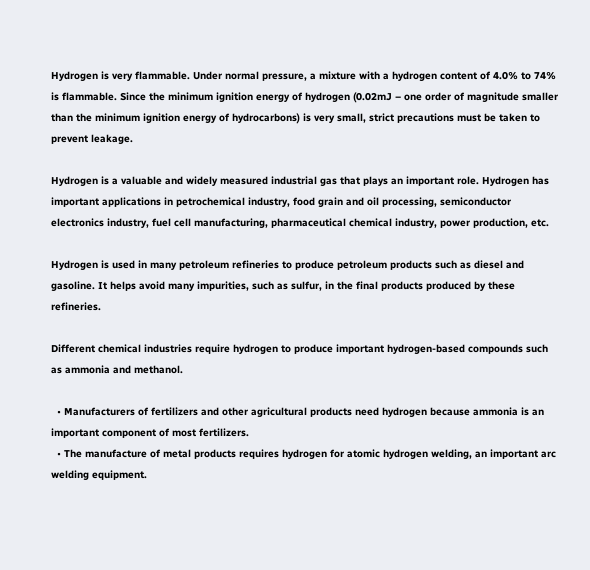Hydrogen is very flammable. Under normal pressure, a mixture with a hydrogen content of 4.0% to 74% is flammable. Since the minimum ignition energy of hydrogen (0.02mJ – one order of magnitude smaller than the minimum ignition energy of hydrocarbons) is very small, strict precautions must be taken to prevent leakage.

Hydrogen is a valuable and widely measured industrial gas that plays an important role. Hydrogen has important applications in petrochemical industry, food grain and oil processing, semiconductor electronics industry, fuel cell manufacturing, pharmaceutical chemical industry, power production, etc.

Hydrogen is used in many petroleum refineries to produce petroleum products such as diesel and gasoline. It helps avoid many impurities, such as sulfur, in the final products produced by these refineries.

Different chemical industries require hydrogen to produce important hydrogen-based compounds such as ammonia and methanol.

  • Manufacturers of fertilizers and other agricultural products need hydrogen because ammonia is an important component of most fertilizers.
  • The manufacture of metal products requires hydrogen for atomic hydrogen welding, an important arc welding equipment.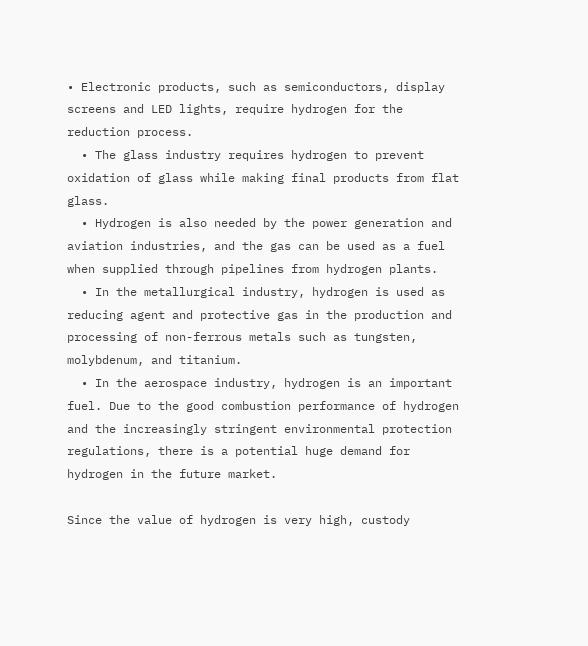• Electronic products, such as semiconductors, display screens and LED lights, require hydrogen for the reduction process.
  • The glass industry requires hydrogen to prevent oxidation of glass while making final products from flat glass.
  • Hydrogen is also needed by the power generation and aviation industries, and the gas can be used as a fuel when supplied through pipelines from hydrogen plants.
  • In the metallurgical industry, hydrogen is used as reducing agent and protective gas in the production and processing of non-ferrous metals such as tungsten, molybdenum, and titanium.
  • In the aerospace industry, hydrogen is an important fuel. Due to the good combustion performance of hydrogen and the increasingly stringent environmental protection regulations, there is a potential huge demand for hydrogen in the future market.

Since the value of hydrogen is very high, custody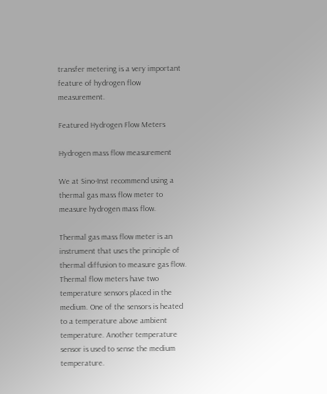transfer metering is a very important feature of hydrogen flow measurement.

Featured Hydrogen Flow Meters

Hydrogen mass flow measurement

We at Sino-Inst recommend using a thermal gas mass flow meter to measure hydrogen mass flow.

Thermal gas mass flow meter is an instrument that uses the principle of thermal diffusion to measure gas flow. Thermal flow meters have two temperature sensors placed in the medium. One of the sensors is heated to a temperature above ambient temperature. Another temperature sensor is used to sense the medium temperature.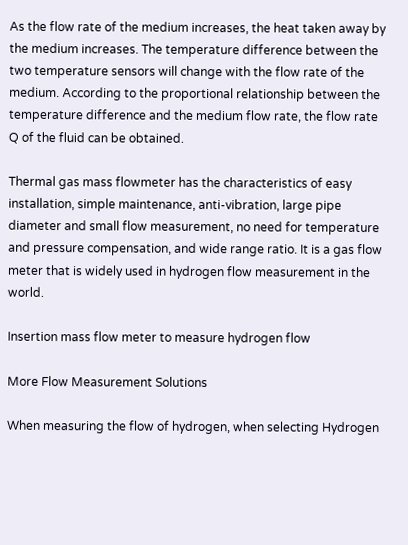As the flow rate of the medium increases, the heat taken away by the medium increases. The temperature difference between the two temperature sensors will change with the flow rate of the medium. According to the proportional relationship between the temperature difference and the medium flow rate, the flow rate Q of the fluid can be obtained.

Thermal gas mass flowmeter has the characteristics of easy installation, simple maintenance, anti-vibration, large pipe diameter and small flow measurement, no need for temperature and pressure compensation, and wide range ratio. It is a gas flow meter that is widely used in hydrogen flow measurement in the world.

Insertion mass flow meter to measure hydrogen flow

More Flow Measurement Solutions

When measuring the flow of hydrogen, when selecting Hydrogen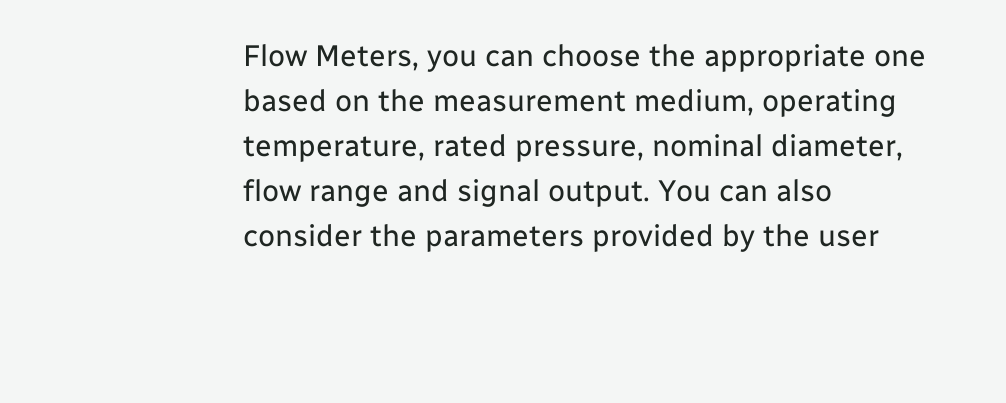Flow Meters, you can choose the appropriate one based on the measurement medium, operating temperature, rated pressure, nominal diameter, flow range and signal output. You can also consider the parameters provided by the user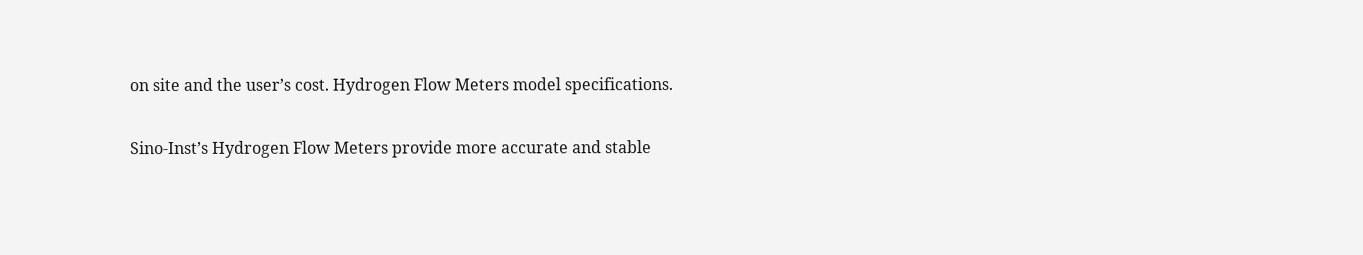on site and the user’s cost. Hydrogen Flow Meters model specifications.

Sino-Inst’s Hydrogen Flow Meters provide more accurate and stable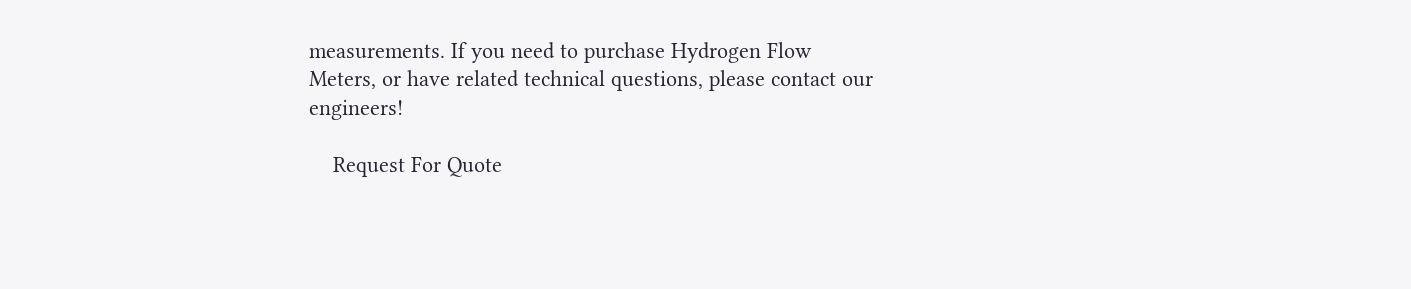measurements. If you need to purchase Hydrogen Flow Meters, or have related technical questions, please contact our engineers!

    Request For Quote